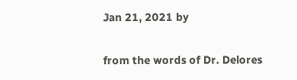Jan 21, 2021 by

from the words of Dr. Delores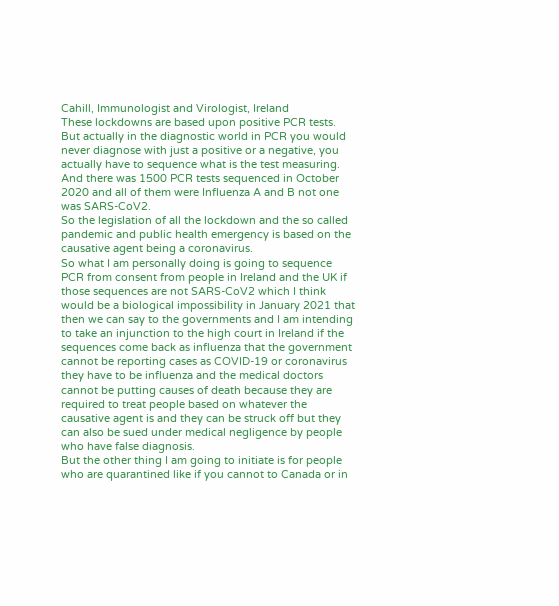Cahill, Immunologist and Virologist, Ireland
These lockdowns are based upon positive PCR tests.
But actually in the diagnostic world in PCR you would never diagnose with just a positive or a negative, you actually have to sequence what is the test measuring.
And there was 1500 PCR tests sequenced in October 2020 and all of them were Influenza A and B not one was SARS-CoV2.
So the legislation of all the lockdown and the so called pandemic and public health emergency is based on the causative agent being a coronavirus.
So what I am personally doing is going to sequence PCR from consent from people in Ireland and the UK if those sequences are not SARS-CoV2 which I think would be a biological impossibility in January 2021 that then we can say to the governments and I am intending to take an injunction to the high court in Ireland if the sequences come back as influenza that the government cannot be reporting cases as COVID-19 or coronavirus they have to be influenza and the medical doctors cannot be putting causes of death because they are required to treat people based on whatever the causative agent is and they can be struck off but they can also be sued under medical negligence by people who have false diagnosis.
But the other thing I am going to initiate is for people who are quarantined like if you cannot to Canada or in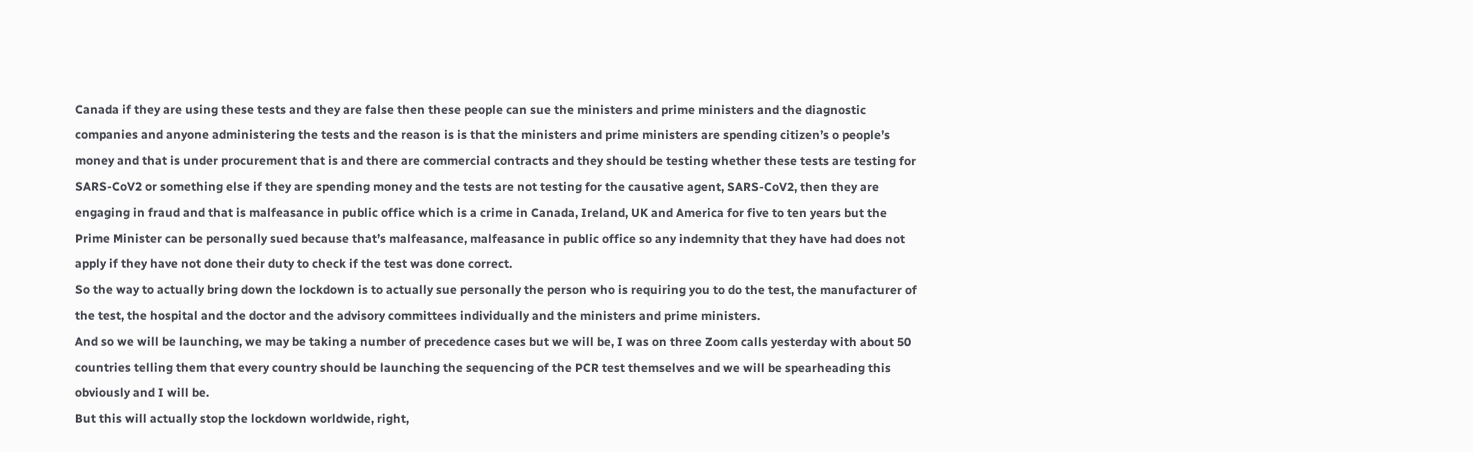Canada if they are using these tests and they are false then these people can sue the ministers and prime ministers and the diagnostic companies and anyone administering the tests and the reason is is that the ministers and prime ministers are spending citizen’s o people’s money and that is under procurement that is and there are commercial contracts and they should be testing whether these tests are testing for SARS-CoV2 or something else if they are spending money and the tests are not testing for the causative agent, SARS-CoV2, then they are engaging in fraud and that is malfeasance in public office which is a crime in Canada, Ireland, UK and America for five to ten years but the Prime Minister can be personally sued because that’s malfeasance, malfeasance in public office so any indemnity that they have had does not apply if they have not done their duty to check if the test was done correct.
So the way to actually bring down the lockdown is to actually sue personally the person who is requiring you to do the test, the manufacturer of the test, the hospital and the doctor and the advisory committees individually and the ministers and prime ministers.
And so we will be launching, we may be taking a number of precedence cases but we will be, I was on three Zoom calls yesterday with about 50 countries telling them that every country should be launching the sequencing of the PCR test themselves and we will be spearheading this obviously and I will be.
But this will actually stop the lockdown worldwide, right,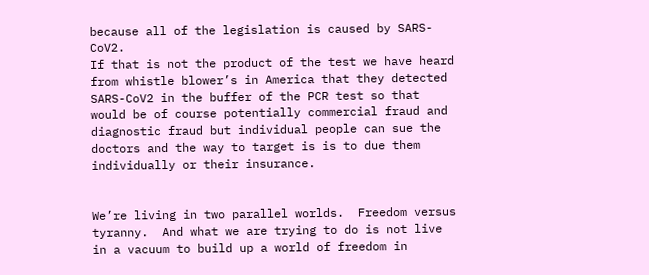because all of the legislation is caused by SARS-CoV2.
If that is not the product of the test we have heard from whistle blower’s in America that they detected SARS-CoV2 in the buffer of the PCR test so that would be of course potentially commercial fraud and diagnostic fraud but individual people can sue the doctors and the way to target is is to due them individually or their insurance.


We’re living in two parallel worlds.  Freedom versus tyranny.  And what we are trying to do is not live in a vacuum to build up a world of freedom in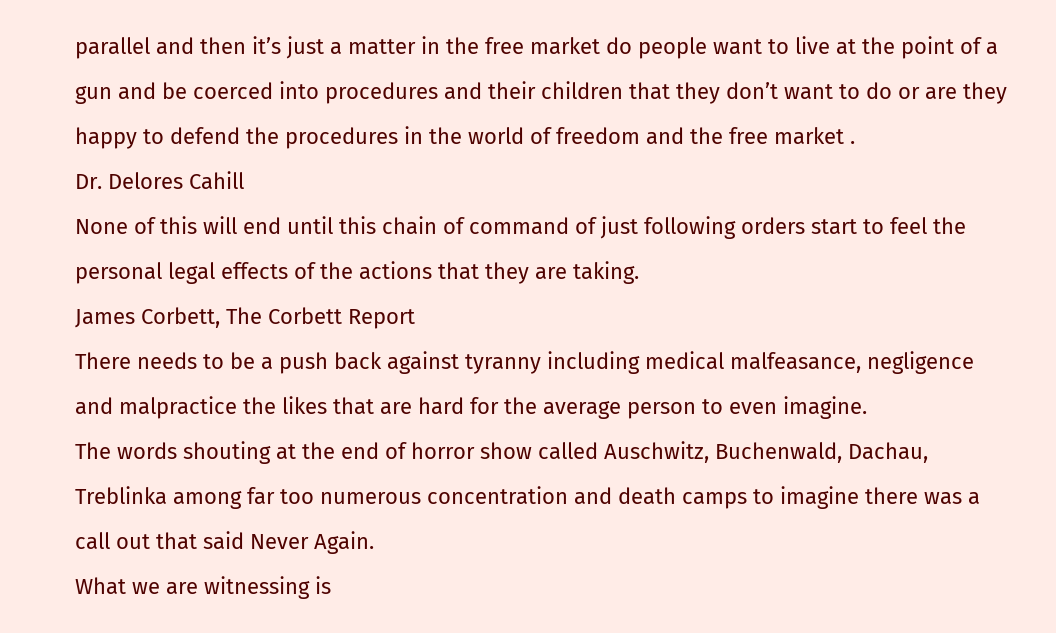parallel and then it’s just a matter in the free market do people want to live at the point of a gun and be coerced into procedures and their children that they don’t want to do or are they happy to defend the procedures in the world of freedom and the free market .
Dr. Delores Cahill
None of this will end until this chain of command of just following orders start to feel the personal legal effects of the actions that they are taking.
James Corbett, The Corbett Report
There needs to be a push back against tyranny including medical malfeasance, negligence and malpractice the likes that are hard for the average person to even imagine.
The words shouting at the end of horror show called Auschwitz, Buchenwald, Dachau, Treblinka among far too numerous concentration and death camps to imagine there was a call out that said Never Again.
What we are witnessing is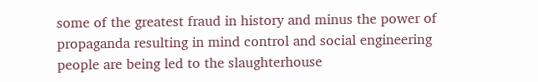some of the greatest fraud in history and minus the power of propaganda resulting in mind control and social engineering people are being led to the slaughterhouse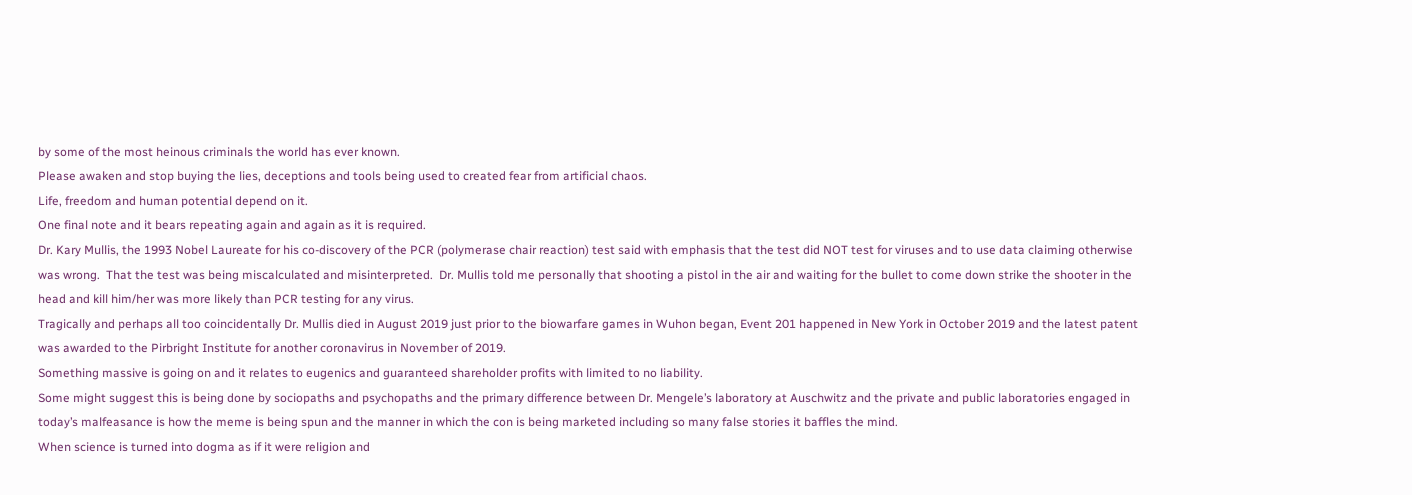by some of the most heinous criminals the world has ever known.
Please awaken and stop buying the lies, deceptions and tools being used to created fear from artificial chaos.
Life, freedom and human potential depend on it.
One final note and it bears repeating again and again as it is required.
Dr. Kary Mullis, the 1993 Nobel Laureate for his co-discovery of the PCR (polymerase chair reaction) test said with emphasis that the test did NOT test for viruses and to use data claiming otherwise was wrong.  That the test was being miscalculated and misinterpreted.  Dr. Mullis told me personally that shooting a pistol in the air and waiting for the bullet to come down strike the shooter in the head and kill him/her was more likely than PCR testing for any virus.
Tragically and perhaps all too coincidentally Dr. Mullis died in August 2019 just prior to the biowarfare games in Wuhon began, Event 201 happened in New York in October 2019 and the latest patent was awarded to the Pirbright Institute for another coronavirus in November of 2019.
Something massive is going on and it relates to eugenics and guaranteed shareholder profits with limited to no liability.
Some might suggest this is being done by sociopaths and psychopaths and the primary difference between Dr. Mengele’s laboratory at Auschwitz and the private and public laboratories engaged in today’s malfeasance is how the meme is being spun and the manner in which the con is being marketed including so many false stories it baffles the mind.
When science is turned into dogma as if it were religion and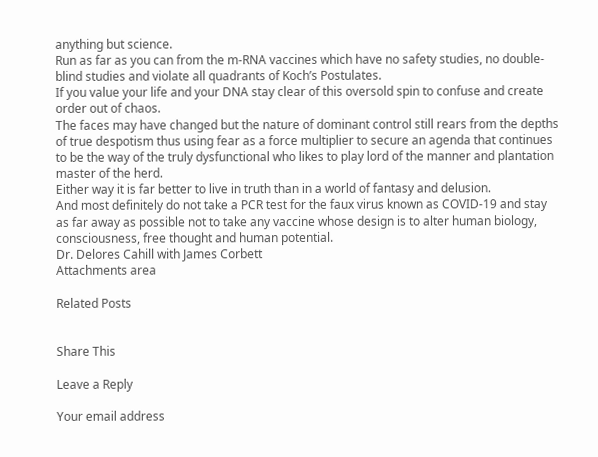anything but science.
Run as far as you can from the m-RNA vaccines which have no safety studies, no double-blind studies and violate all quadrants of Koch’s Postulates.
If you value your life and your DNA stay clear of this oversold spin to confuse and create order out of chaos.
The faces may have changed but the nature of dominant control still rears from the depths of true despotism thus using fear as a force multiplier to secure an agenda that continues to be the way of the truly dysfunctional who likes to play lord of the manner and plantation master of the herd.
Either way it is far better to live in truth than in a world of fantasy and delusion.
And most definitely do not take a PCR test for the faux virus known as COVID-19 and stay as far away as possible not to take any vaccine whose design is to alter human biology, consciousness, free thought and human potential.
Dr. Delores Cahill with James Corbett
Attachments area

Related Posts


Share This

Leave a Reply

Your email address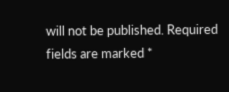will not be published. Required fields are marked *